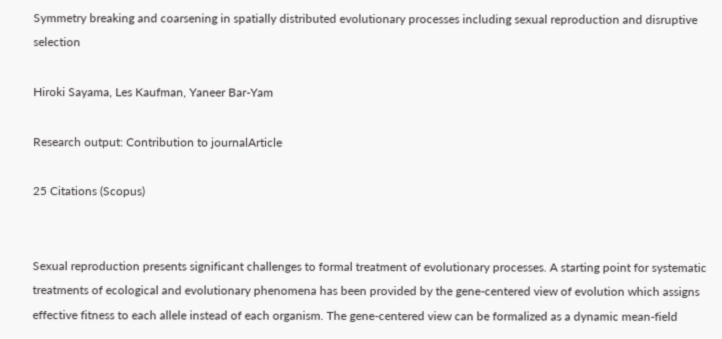Symmetry breaking and coarsening in spatially distributed evolutionary processes including sexual reproduction and disruptive selection

Hiroki Sayama, Les Kaufman, Yaneer Bar-Yam

Research output: Contribution to journalArticle

25 Citations (Scopus)


Sexual reproduction presents significant challenges to formal treatment of evolutionary processes. A starting point for systematic treatments of ecological and evolutionary phenomena has been provided by the gene-centered view of evolution which assigns effective fitness to each allele instead of each organism. The gene-centered view can be formalized as a dynamic mean-field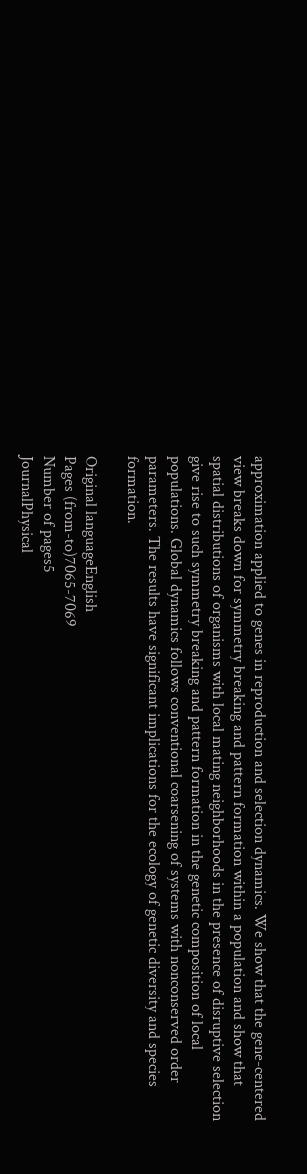approximation applied to genes in reproduction and selection dynamics. We show that the gene-centered view breaks down for symmetry breaking and pattern formation within a population and show that spatial distributions of organisms with local mating neighborhoods in the presence of disruptive selection give rise to such symmetry breaking and pattern formation in the genetic composition of local populations. Global dynamics follows conventional coarsening of systems with nonconserved order parameters. The results have significant implications for the ecology of genetic diversity and species formation.

Original languageEnglish
Pages (from-to)7065-7069
Number of pages5
JournalPhysical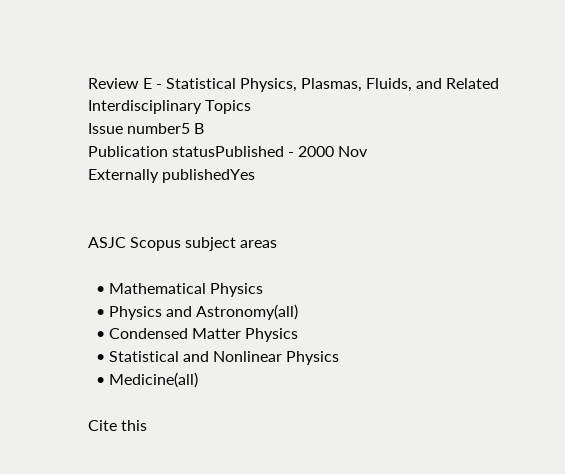Review E - Statistical Physics, Plasmas, Fluids, and Related Interdisciplinary Topics
Issue number5 B
Publication statusPublished - 2000 Nov
Externally publishedYes


ASJC Scopus subject areas

  • Mathematical Physics
  • Physics and Astronomy(all)
  • Condensed Matter Physics
  • Statistical and Nonlinear Physics
  • Medicine(all)

Cite this